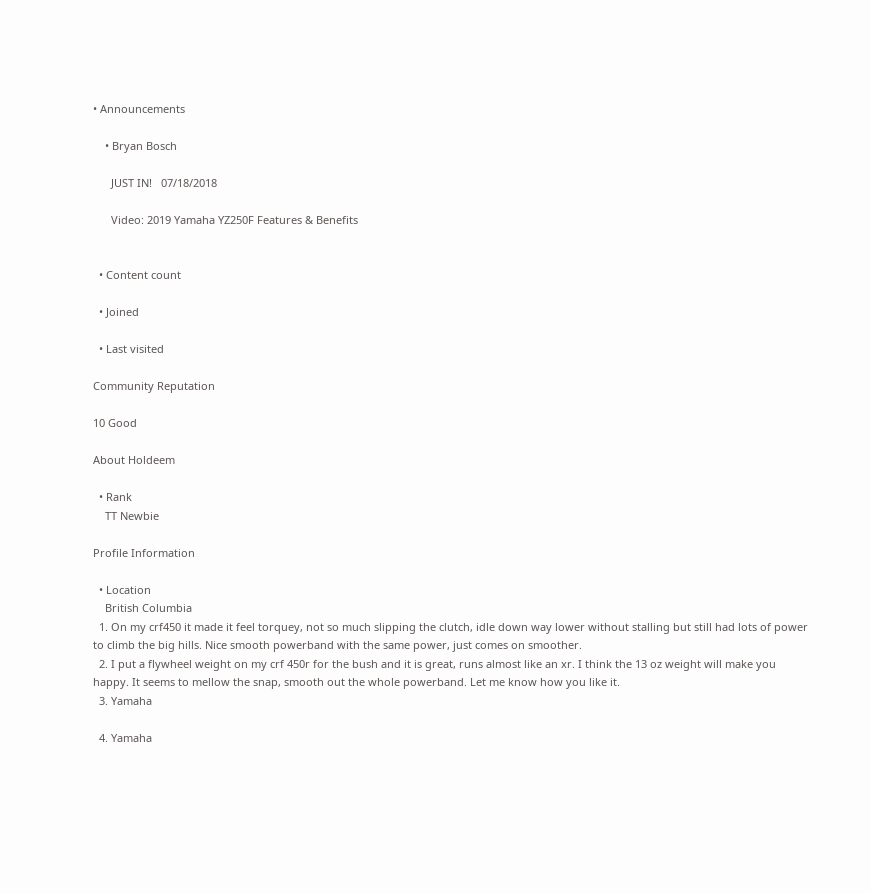• Announcements

    • Bryan Bosch

      JUST IN!   07/18/2018

      Video: 2019 Yamaha YZ250F Features & Benefits


  • Content count

  • Joined

  • Last visited

Community Reputation

10 Good

About Holdeem

  • Rank
    TT Newbie

Profile Information

  • Location
    British Columbia
  1. On my crf450 it made it feel torquey, not so much slipping the clutch, idle down way lower without stalling but still had lots of power to climb the big hills. Nice smooth powerband with the same power, just comes on smoother.
  2. I put a flywheel weight on my crf 450r for the bush and it is great, runs almost like an xr. I think the 13 oz weight will make you happy. It seems to mellow the snap, smooth out the whole powerband. Let me know how you like it.
  3. Yamaha

  4. Yamaha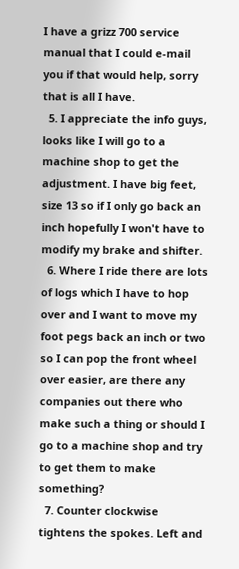I have a grizz 700 service manual that I could e-mail you if that would help, sorry that is all I have.
  5. I appreciate the info guys, looks like I will go to a machine shop to get the adjustment. I have big feet, size 13 so if I only go back an inch hopefully I won't have to modify my brake and shifter.
  6. Where I ride there are lots of logs which I have to hop over and I want to move my foot pegs back an inch or two so I can pop the front wheel over easier, are there any companies out there who make such a thing or should I go to a machine shop and try to get them to make something?
  7. Counter clockwise tightens the spokes. Left and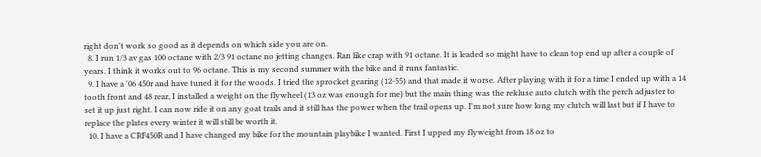right don't work so good as it depends on which side you are on.
  8. I run 1/3 av gas 100 octane with 2/3 91 octane no jetting changes. Ran like crap with 91 octane. It is leaded so might have to clean top end up after a couple of years. I think it works out to 96 octane. This is my second summer with the bike and it runs fantastic.
  9. I have a '06 450r and have tuned it for the woods. I tried the sprocket gearing (12-55) and that made it worse. After playing with it for a time I ended up with a 14 tooth front and 48 rear, I installed a weight on the flywheel (13 oz was enough for me) but the main thing was the rekluse auto clutch with the perch adjuster to set it up just right. I can now ride it on any goat trails and it still has the power when the trail opens up. I'm not sure how long my clutch will last but if I have to replace the plates every winter it will still be worth it.
  10. I have a CRF450R and I have changed my bike for the mountain playbike I wanted. First I upped my flyweight from 18 oz to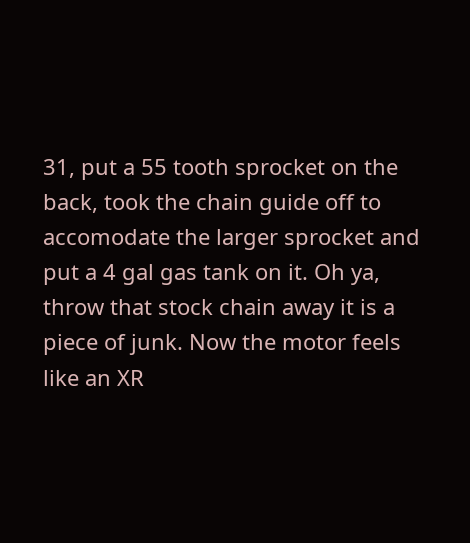31, put a 55 tooth sprocket on the back, took the chain guide off to accomodate the larger sprocket and put a 4 gal gas tank on it. Oh ya, throw that stock chain away it is a piece of junk. Now the motor feels like an XR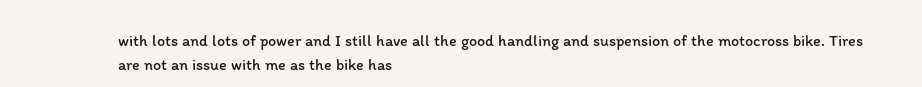with lots and lots of power and I still have all the good handling and suspension of the motocross bike. Tires are not an issue with me as the bike has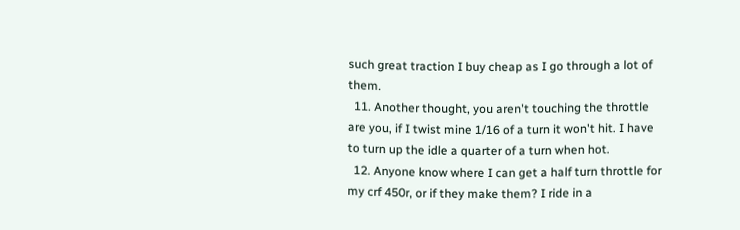such great traction I buy cheap as I go through a lot of them.
  11. Another thought, you aren't touching the throttle are you, if I twist mine 1/16 of a turn it won't hit. I have to turn up the idle a quarter of a turn when hot.
  12. Anyone know where I can get a half turn throttle for my crf 450r, or if they make them? I ride in a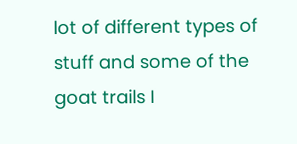lot of different types of stuff and some of the goat trails I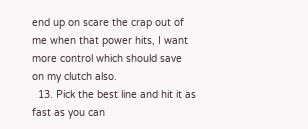end up on scare the crap out of me when that power hits, I want more control which should save on my clutch also.
  13. Pick the best line and hit it as fast as you can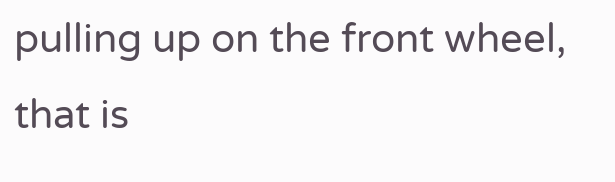pulling up on the front wheel, that is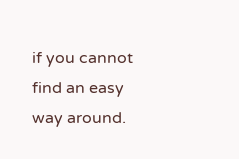if you cannot find an easy way around.